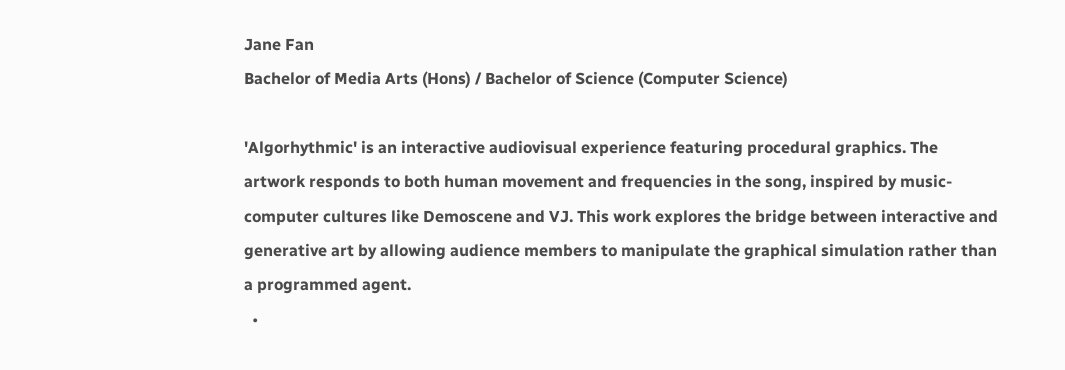Jane Fan
Bachelor of Media Arts (Hons) / Bachelor of Science (Computer Science)

'Algorhythmic' is an interactive audiovisual experience featuring procedural graphics. The artwork responds to both human movement and frequencies in the song, inspired by music-computer cultures like Demoscene and VJ. This work explores the bridge between interactive and generative art by allowing audience members to manipulate the graphical simulation rather than a programmed agent.
  •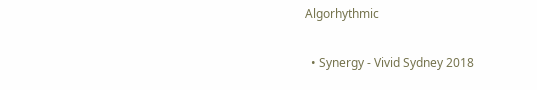Algorhythmic

  • Synergy - Vivid Sydney 2018